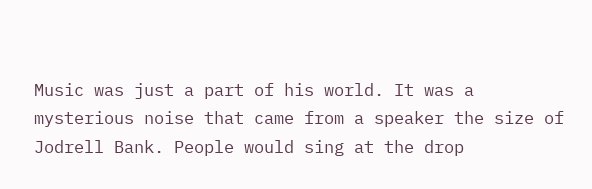Music was just a part of his world. It was a mysterious noise that came from a speaker the size of Jodrell Bank. People would sing at the drop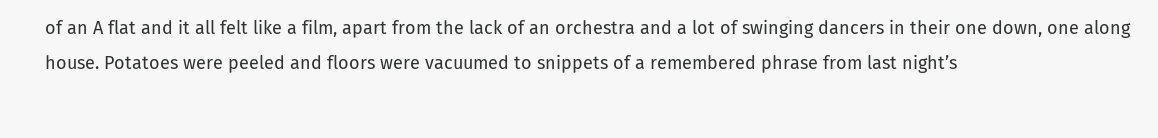of an A flat and it all felt like a film, apart from the lack of an orchestra and a lot of swinging dancers in their one down, one along house. Potatoes were peeled and floors were vacuumed to snippets of a remembered phrase from last night’s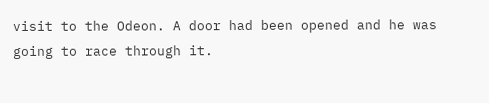visit to the Odeon. A door had been opened and he was going to race through it.